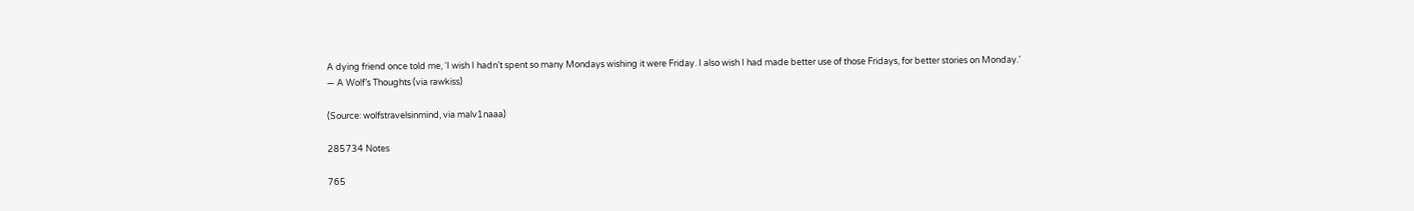A dying friend once told me, ‘I wish I hadn’t spent so many Mondays wishing it were Friday. I also wish I had made better use of those Fridays, for better stories on Monday.’
— A Wolf’s Thoughts (via rawkiss)

(Source: wolfstravelsinmind, via malv1naaa)

285734 Notes

765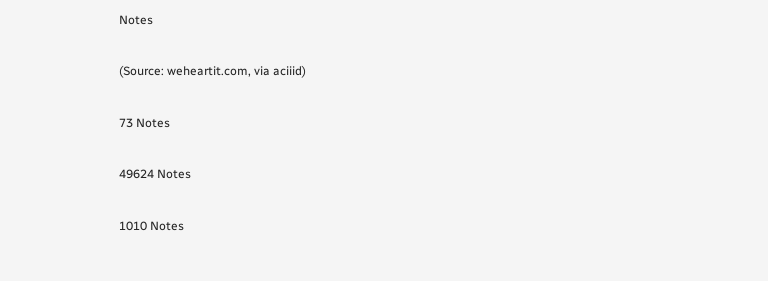Notes

(Source: weheartit.com, via aciiid)

73 Notes

49624 Notes

1010 Notes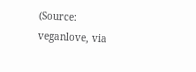(Source: veganlove, via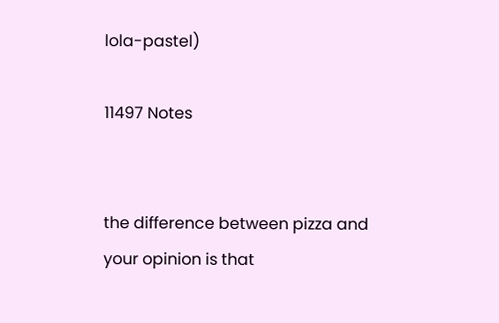lola-pastel)

11497 Notes


the difference between pizza and your opinion is that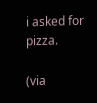i asked for pizza.

(via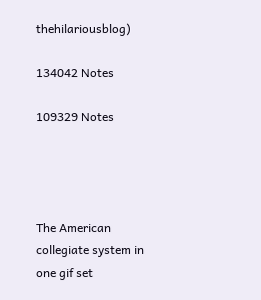thehilariousblog)

134042 Notes

109329 Notes




The American collegiate system in one gif set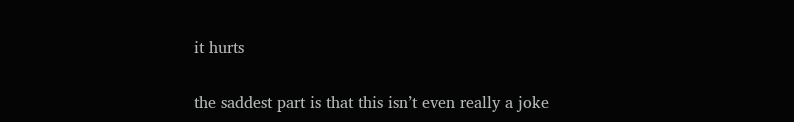it hurts

the saddest part is that this isn’t even really a joke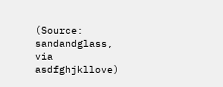(Source: sandandglass, via asdfghjkllove)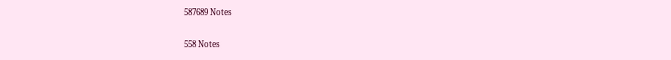587689 Notes

558 Notes